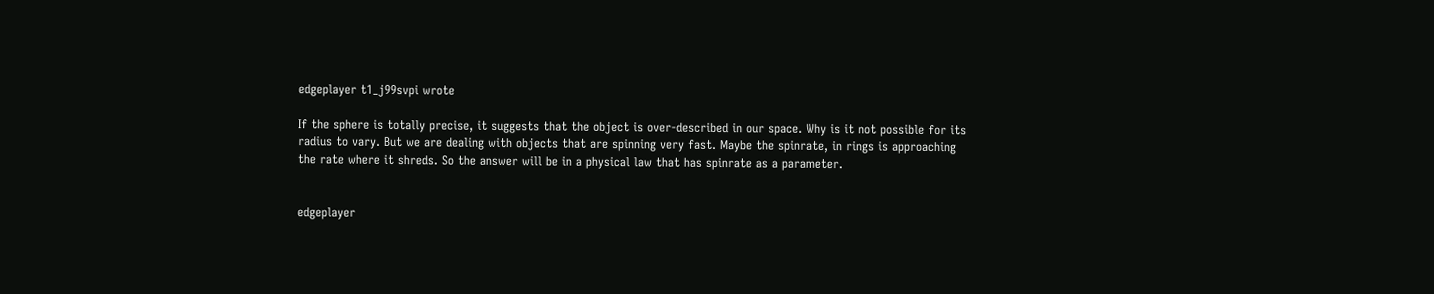edgeplayer t1_j99svpi wrote

If the sphere is totally precise, it suggests that the object is over-described in our space. Why is it not possible for its radius to vary. But we are dealing with objects that are spinning very fast. Maybe the spinrate, in rings is approaching the rate where it shreds. So the answer will be in a physical law that has spinrate as a parameter.


edgeplayer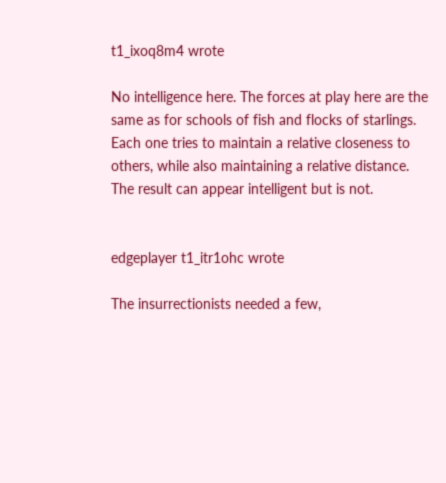t1_ixoq8m4 wrote

No intelligence here. The forces at play here are the same as for schools of fish and flocks of starlings. Each one tries to maintain a relative closeness to others, while also maintaining a relative distance. The result can appear intelligent but is not.


edgeplayer t1_itr1ohc wrote

The insurrectionists needed a few,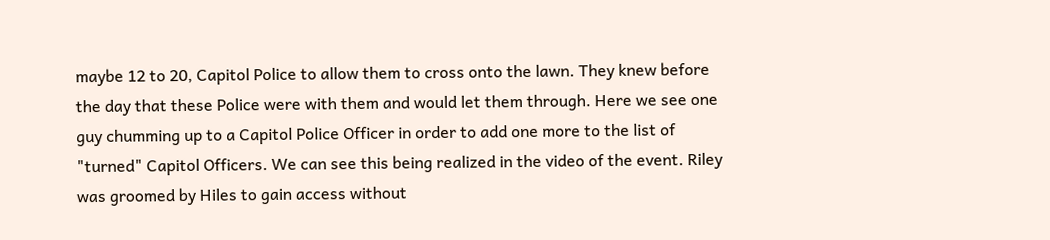maybe 12 to 20, Capitol Police to allow them to cross onto the lawn. They knew before the day that these Police were with them and would let them through. Here we see one guy chumming up to a Capitol Police Officer in order to add one more to the list of "turned" Capitol Officers. We can see this being realized in the video of the event. Riley was groomed by Hiles to gain access without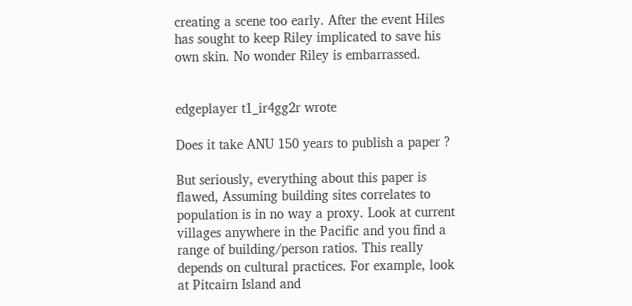creating a scene too early. After the event Hiles has sought to keep Riley implicated to save his own skin. No wonder Riley is embarrassed.


edgeplayer t1_ir4gg2r wrote

Does it take ANU 150 years to publish a paper ?

But seriously, everything about this paper is flawed, Assuming building sites correlates to population is in no way a proxy. Look at current villages anywhere in the Pacific and you find a range of building/person ratios. This really depends on cultural practices. For example, look at Pitcairn Island and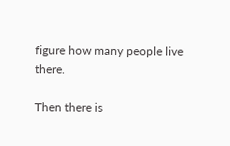figure how many people live there.

Then there is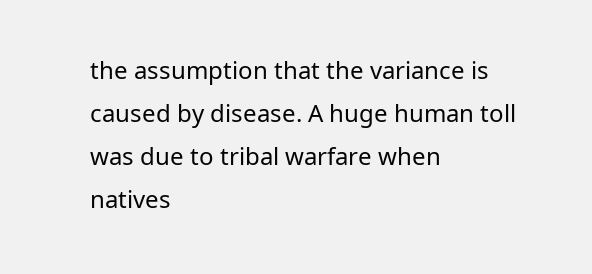the assumption that the variance is caused by disease. A huge human toll was due to tribal warfare when natives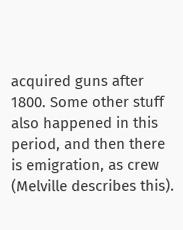acquired guns after 1800. Some other stuff also happened in this period, and then there is emigration, as crew (Melville describes this).